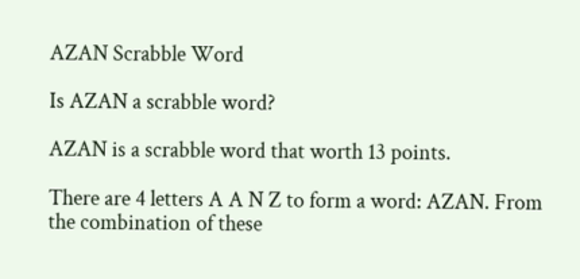AZAN Scrabble Word

Is AZAN a scrabble word?

AZAN is a scrabble word that worth 13 points.

There are 4 letters A A N Z to form a word: AZAN. From the combination of these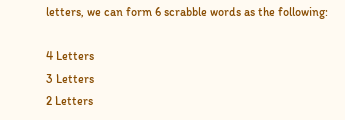letters, we can form 6 scrabble words as the following:

4 Letters
3 Letters
2 Letters